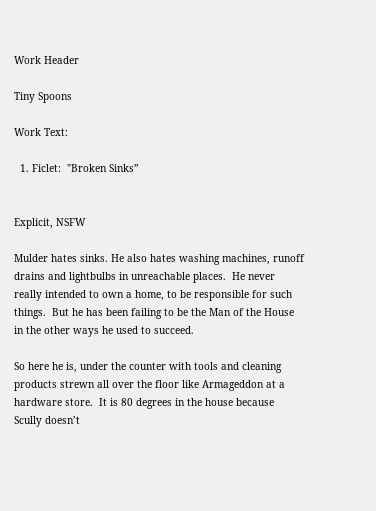Work Header

Tiny Spoons

Work Text:

  1. Ficlet:  "Broken Sinks”


Explicit, NSFW

Mulder hates sinks. He also hates washing machines, runoff drains and lightbulbs in unreachable places.  He never really intended to own a home, to be responsible for such things.  But he has been failing to be the Man of the House in the other ways he used to succeed.

So here he is, under the counter with tools and cleaning products strewn all over the floor like Armageddon at a hardware store.  It is 80 degrees in the house because Scully doesn’t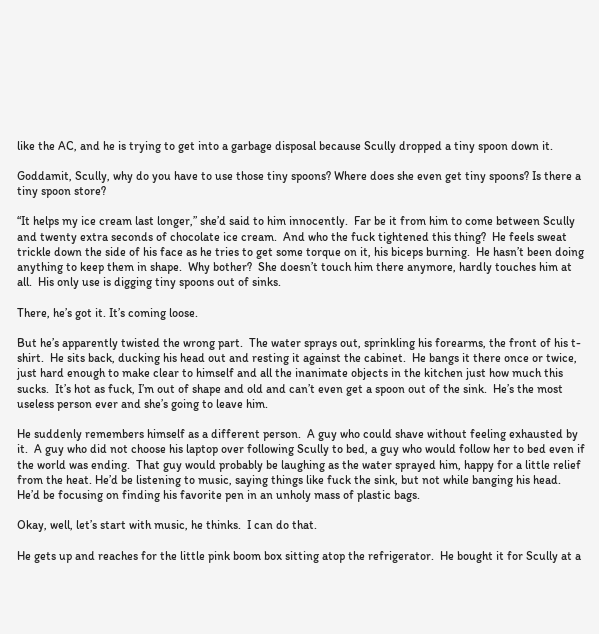like the AC, and he is trying to get into a garbage disposal because Scully dropped a tiny spoon down it.

Goddamit, Scully, why do you have to use those tiny spoons? Where does she even get tiny spoons? Is there a tiny spoon store?

“It helps my ice cream last longer,” she’d said to him innocently.  Far be it from him to come between Scully and twenty extra seconds of chocolate ice cream.  And who the fuck tightened this thing?  He feels sweat trickle down the side of his face as he tries to get some torque on it, his biceps burning.  He hasn’t been doing anything to keep them in shape.  Why bother?  She doesn’t touch him there anymore, hardly touches him at all.  His only use is digging tiny spoons out of sinks.

There, he’s got it. It’s coming loose.

But he’s apparently twisted the wrong part.  The water sprays out, sprinkling his forearms, the front of his t-shirt.  He sits back, ducking his head out and resting it against the cabinet.  He bangs it there once or twice, just hard enough to make clear to himself and all the inanimate objects in the kitchen just how much this sucks.  It’s hot as fuck, I’m out of shape and old and can’t even get a spoon out of the sink.  He’s the most useless person ever and she’s going to leave him.

He suddenly remembers himself as a different person.  A guy who could shave without feeling exhausted by it.  A guy who did not choose his laptop over following Scully to bed, a guy who would follow her to bed even if the world was ending.  That guy would probably be laughing as the water sprayed him, happy for a little relief from the heat. He’d be listening to music, saying things like fuck the sink, but not while banging his head.  He’d be focusing on finding his favorite pen in an unholy mass of plastic bags.

Okay, well, let’s start with music, he thinks.  I can do that.

He gets up and reaches for the little pink boom box sitting atop the refrigerator.  He bought it for Scully at a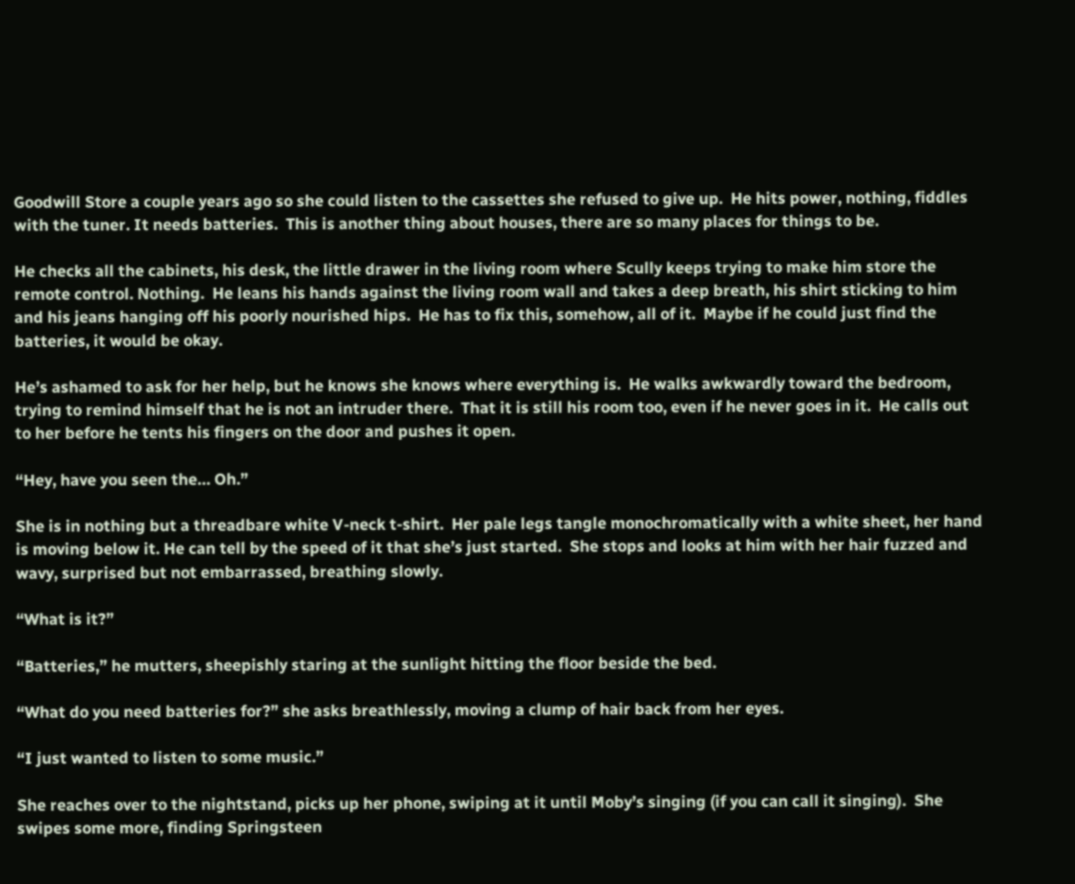Goodwill Store a couple years ago so she could listen to the cassettes she refused to give up.  He hits power, nothing, fiddles with the tuner. It needs batteries.  This is another thing about houses, there are so many places for things to be.

He checks all the cabinets, his desk, the little drawer in the living room where Scully keeps trying to make him store the remote control. Nothing.  He leans his hands against the living room wall and takes a deep breath, his shirt sticking to him and his jeans hanging off his poorly nourished hips.  He has to fix this, somehow, all of it.  Maybe if he could just find the batteries, it would be okay.

He’s ashamed to ask for her help, but he knows she knows where everything is.  He walks awkwardly toward the bedroom, trying to remind himself that he is not an intruder there.  That it is still his room too, even if he never goes in it.  He calls out to her before he tents his fingers on the door and pushes it open.

“Hey, have you seen the… Oh.”

She is in nothing but a threadbare white V-neck t-shirt.  Her pale legs tangle monochromatically with a white sheet, her hand is moving below it. He can tell by the speed of it that she’s just started.  She stops and looks at him with her hair fuzzed and wavy, surprised but not embarrassed, breathing slowly.

“What is it?”

“Batteries,” he mutters, sheepishly staring at the sunlight hitting the floor beside the bed.

“What do you need batteries for?” she asks breathlessly, moving a clump of hair back from her eyes.

“I just wanted to listen to some music.”

She reaches over to the nightstand, picks up her phone, swiping at it until Moby’s singing (if you can call it singing).  She swipes some more, finding Springsteen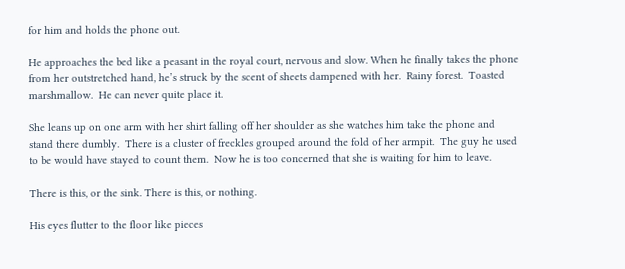for him and holds the phone out.

He approaches the bed like a peasant in the royal court, nervous and slow. When he finally takes the phone from her outstretched hand, he’s struck by the scent of sheets dampened with her.  Rainy forest.  Toasted marshmallow.  He can never quite place it.

She leans up on one arm with her shirt falling off her shoulder as she watches him take the phone and stand there dumbly.  There is a cluster of freckles grouped around the fold of her armpit.  The guy he used to be would have stayed to count them.  Now he is too concerned that she is waiting for him to leave.

There is this, or the sink. There is this, or nothing.

His eyes flutter to the floor like pieces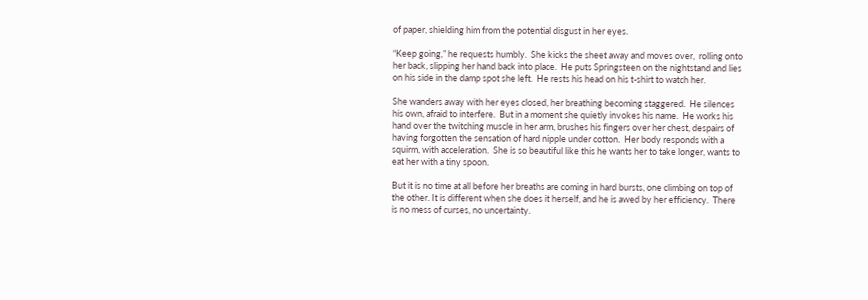of paper, shielding him from the potential disgust in her eyes.

“Keep going,” he requests humbly.  She kicks the sheet away and moves over,  rolling onto her back, slipping her hand back into place.  He puts Springsteen on the nightstand and lies on his side in the damp spot she left.  He rests his head on his t-shirt to watch her.

She wanders away with her eyes closed, her breathing becoming staggered.  He silences his own, afraid to interfere.  But in a moment she quietly invokes his name.  He works his hand over the twitching muscle in her arm, brushes his fingers over her chest, despairs of having forgotten the sensation of hard nipple under cotton.  Her body responds with a squirm, with acceleration.  She is so beautiful like this he wants her to take longer, wants to eat her with a tiny spoon.

But it is no time at all before her breaths are coming in hard bursts, one climbing on top of the other. It is different when she does it herself, and he is awed by her efficiency.  There is no mess of curses, no uncertainty.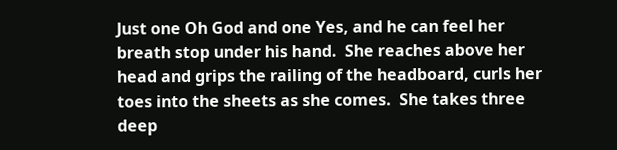Just one Oh God and one Yes, and he can feel her breath stop under his hand.  She reaches above her head and grips the railing of the headboard, curls her toes into the sheets as she comes.  She takes three deep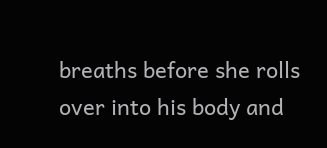breaths before she rolls over into his body and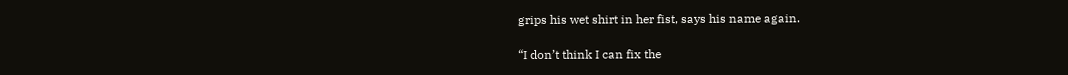grips his wet shirt in her fist, says his name again.

“I don’t think I can fix the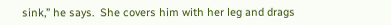sink,” he says.  She covers him with her leg and drags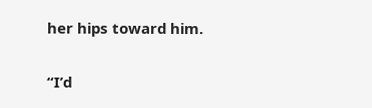her hips toward him.

“I’d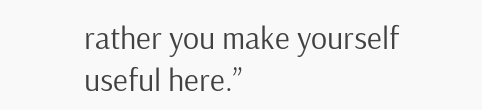rather you make yourself useful here.”